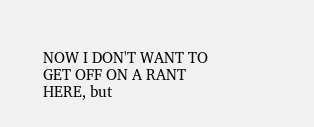NOW I DON'T WANT TO GET OFF ON A RANT HERE, but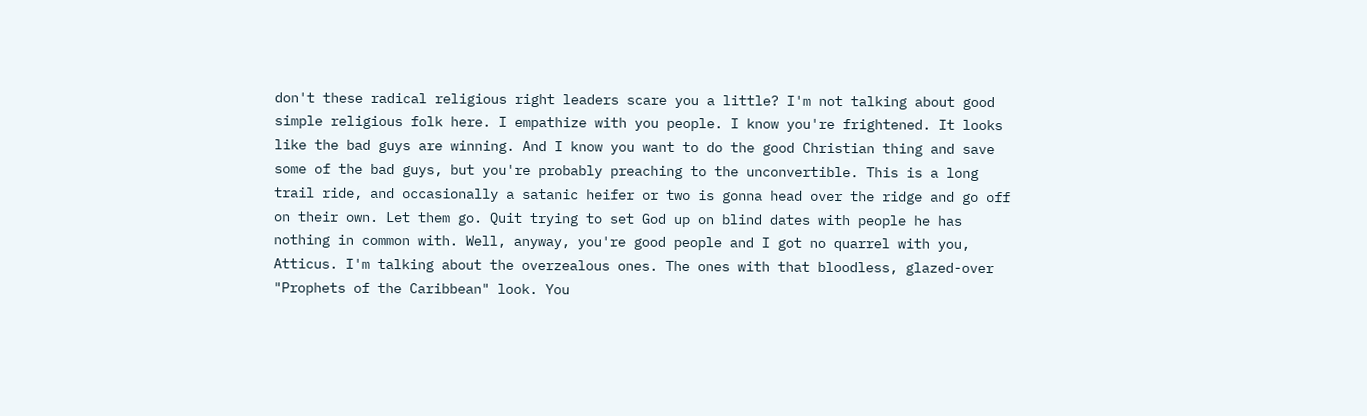don't these radical religious right leaders scare you a little? I'm not talking about good simple religious folk here. I empathize with you people. I know you're frightened. It looks like the bad guys are winning. And I know you want to do the good Christian thing and save some of the bad guys, but you're probably preaching to the unconvertible. This is a long trail ride, and occasionally a satanic heifer or two is gonna head over the ridge and go off on their own. Let them go. Quit trying to set God up on blind dates with people he has nothing in common with. Well, anyway, you're good people and I got no quarrel with you, Atticus. I'm talking about the overzealous ones. The ones with that bloodless, glazed-over "Prophets of the Caribbean" look. You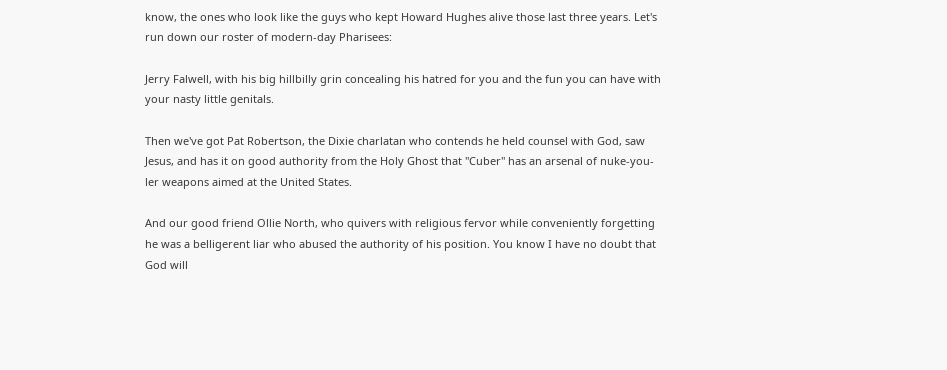know, the ones who look like the guys who kept Howard Hughes alive those last three years. Let's run down our roster of modern-day Pharisees:

Jerry Falwell, with his big hillbilly grin concealing his hatred for you and the fun you can have with your nasty little genitals.

Then we've got Pat Robertson, the Dixie charlatan who contends he held counsel with God, saw Jesus, and has it on good authority from the Holy Ghost that "Cuber" has an arsenal of nuke-you-ler weapons aimed at the United States.

And our good friend Ollie North, who quivers with religious fervor while conveniently forgetting he was a belligerent liar who abused the authority of his position. You know I have no doubt that God will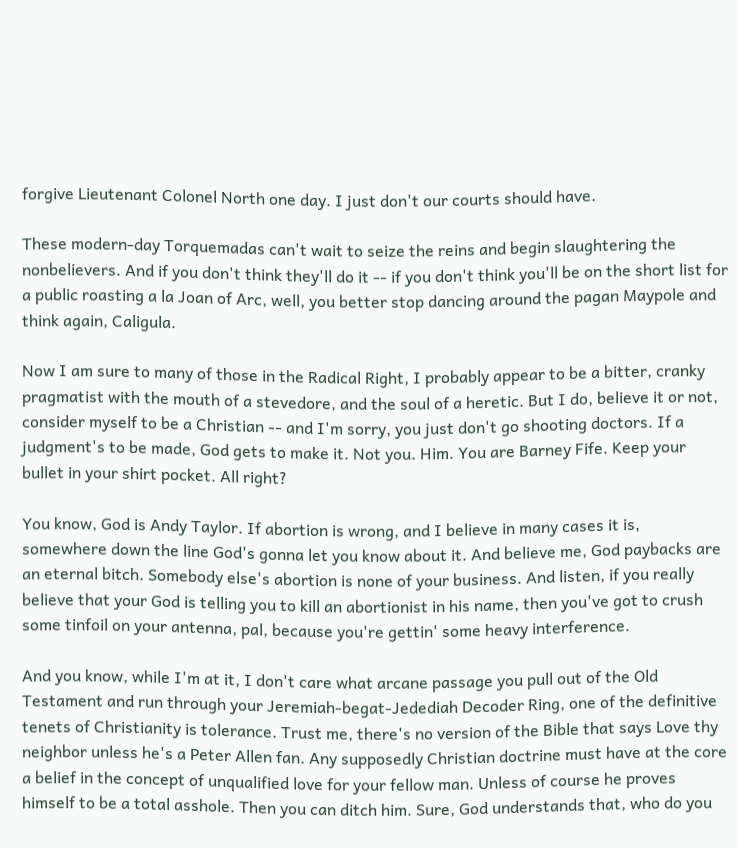forgive Lieutenant Colonel North one day. I just don't our courts should have.

These modern-day Torquemadas can't wait to seize the reins and begin slaughtering the nonbelievers. And if you don't think they'll do it -- if you don't think you'll be on the short list for a public roasting a la Joan of Arc, well, you better stop dancing around the pagan Maypole and think again, Caligula.

Now I am sure to many of those in the Radical Right, I probably appear to be a bitter, cranky pragmatist with the mouth of a stevedore, and the soul of a heretic. But I do, believe it or not, consider myself to be a Christian -- and I'm sorry, you just don't go shooting doctors. If a judgment's to be made, God gets to make it. Not you. Him. You are Barney Fife. Keep your bullet in your shirt pocket. All right?

You know, God is Andy Taylor. If abortion is wrong, and I believe in many cases it is, somewhere down the line God's gonna let you know about it. And believe me, God paybacks are an eternal bitch. Somebody else's abortion is none of your business. And listen, if you really believe that your God is telling you to kill an abortionist in his name, then you've got to crush some tinfoil on your antenna, pal, because you're gettin' some heavy interference.

And you know, while I'm at it, I don't care what arcane passage you pull out of the Old Testament and run through your Jeremiah-begat-Jedediah Decoder Ring, one of the definitive tenets of Christianity is tolerance. Trust me, there's no version of the Bible that says Love thy neighbor unless he's a Peter Allen fan. Any supposedly Christian doctrine must have at the core a belief in the concept of unqualified love for your fellow man. Unless of course he proves himself to be a total asshole. Then you can ditch him. Sure, God understands that, who do you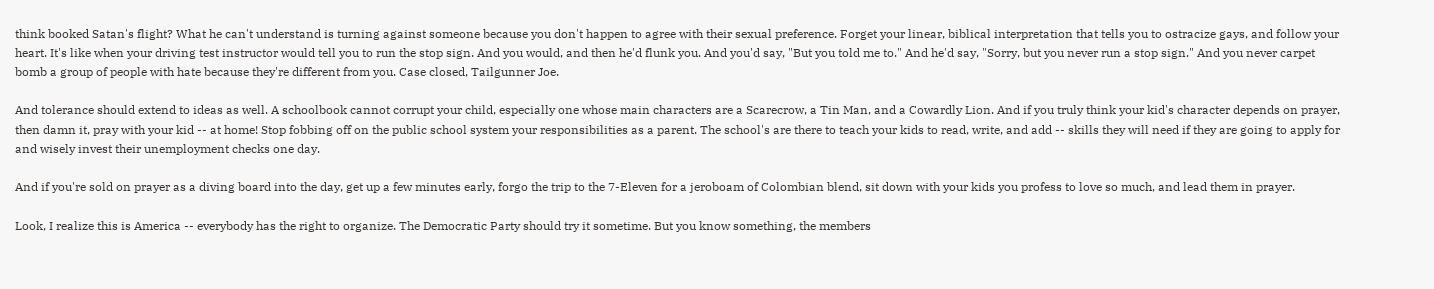think booked Satan's flight? What he can't understand is turning against someone because you don't happen to agree with their sexual preference. Forget your linear, biblical interpretation that tells you to ostracize gays, and follow your heart. It's like when your driving test instructor would tell you to run the stop sign. And you would, and then he'd flunk you. And you'd say, "But you told me to." And he'd say, "Sorry, but you never run a stop sign." And you never carpet bomb a group of people with hate because they're different from you. Case closed, Tailgunner Joe.

And tolerance should extend to ideas as well. A schoolbook cannot corrupt your child, especially one whose main characters are a Scarecrow, a Tin Man, and a Cowardly Lion. And if you truly think your kid's character depends on prayer, then damn it, pray with your kid -- at home! Stop fobbing off on the public school system your responsibilities as a parent. The school's are there to teach your kids to read, write, and add -- skills they will need if they are going to apply for and wisely invest their unemployment checks one day.

And if you're sold on prayer as a diving board into the day, get up a few minutes early, forgo the trip to the 7-Eleven for a jeroboam of Colombian blend, sit down with your kids you profess to love so much, and lead them in prayer.

Look, I realize this is America -- everybody has the right to organize. The Democratic Party should try it sometime. But you know something, the members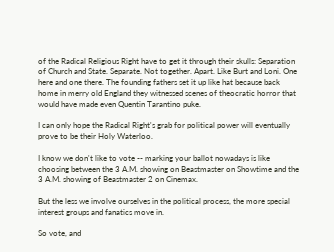of the Radical Religious Right have to get it through their skulls: Separation of Church and State. Separate. Not together. Apart. Like Burt and Loni. One here and one there. The founding fathers set it up like hat because back home in merry old England they witnessed scenes of theocratic horror that would have made even Quentin Tarantino puke.

I can only hope the Radical Right's grab for political power will eventually prove to be their Holy Waterloo.

I know we don't like to vote -- marking your ballot nowadays is like choosing between the 3 A.M. showing on Beastmaster on Showtime and the 3 A.M. showing of Beastmaster 2 on Cinemax.

But the less we involve ourselves in the political process, the more special interest groups and fanatics move in.

So vote, and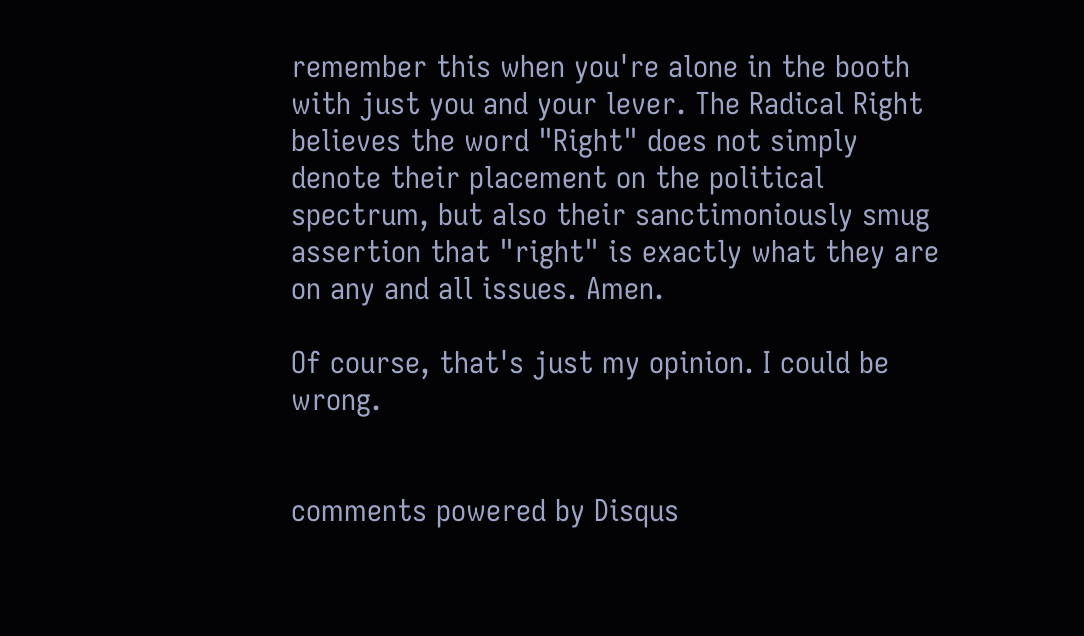remember this when you're alone in the booth with just you and your lever. The Radical Right believes the word "Right" does not simply denote their placement on the political spectrum, but also their sanctimoniously smug assertion that "right" is exactly what they are on any and all issues. Amen.

Of course, that's just my opinion. I could be wrong.


comments powered by Disqus